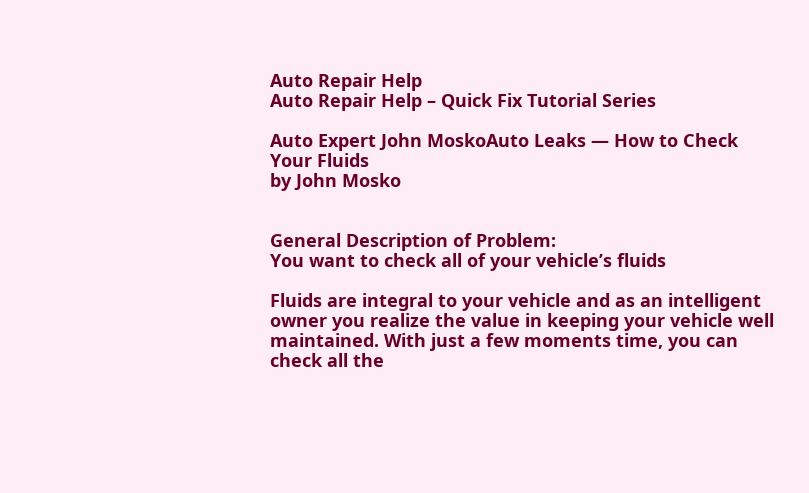Auto Repair Help
Auto Repair Help – Quick Fix Tutorial Series

Auto Expert John MoskoAuto Leaks — How to Check Your Fluids
by John Mosko


General Description of Problem:
You want to check all of your vehicle’s fluids

Fluids are integral to your vehicle and as an intelligent owner you realize the value in keeping your vehicle well maintained. With just a few moments time, you can check all the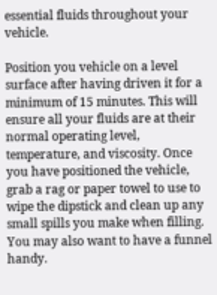essential fluids throughout your vehicle.

Position you vehicle on a level surface after having driven it for a minimum of 15 minutes. This will ensure all your fluids are at their normal operating level, temperature, and viscosity. Once you have positioned the vehicle, grab a rag or paper towel to use to wipe the dipstick and clean up any small spills you make when filling. You may also want to have a funnel handy.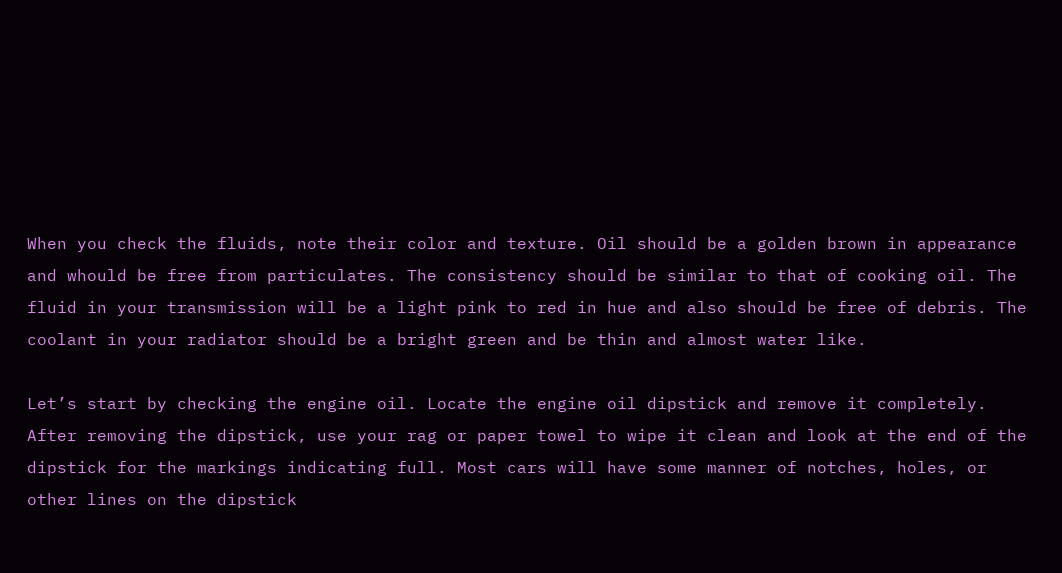When you check the fluids, note their color and texture. Oil should be a golden brown in appearance and whould be free from particulates. The consistency should be similar to that of cooking oil. The fluid in your transmission will be a light pink to red in hue and also should be free of debris. The coolant in your radiator should be a bright green and be thin and almost water like.

Let’s start by checking the engine oil. Locate the engine oil dipstick and remove it completely. After removing the dipstick, use your rag or paper towel to wipe it clean and look at the end of the dipstick for the markings indicating full. Most cars will have some manner of notches, holes, or other lines on the dipstick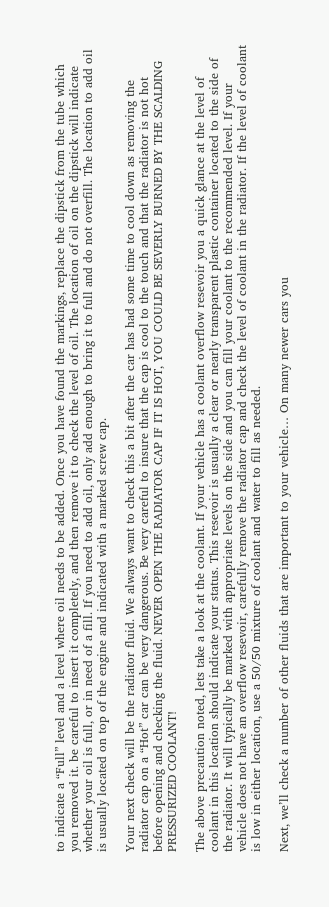to indicate a “Full” level and a level where oil needs to be added. Once you have found the markings, replace the dipstick from the tube which you removed it. be careful to insert it completely, and then remove it to check the level of oil. The location of oil on the dipstick will indicate whether your oil is full, or in need of a fill. If you need to add oil, only add enough to bring it to full and do not overfill. The location to add oil is usually located on top of the engine and indicated with a marked screw cap.

Your next check will be the radiator fluid. We always want to check this a bit after the car has had some time to cool down as removing the radiator cap on a “Hot” car can be very dangerous. Be very careful to insure that the cap is cool to the touch and that the radiator is not hot before opening and checking the fluid. NEVER OPEN THE RADIATOR CAP IF IT IS HOT, YOU COULD BE SEVERLY BURNED BY THE SCALDING PRESSURIZED COOLANT!

The above precaution noted, lets take a look at the coolant. If your vehicle has a coolant overflow resevoir you a quick glance at the level of coolant in this location should indicate your status. This resevoir is usually a clear or nearly transparent plastic container located to the side of the radiator. It will typically be marked with appropriate levels on the side and you can fill your coolant to the recommended level. If your vehicle does not have an overflow resevoir, carefully remove the radiator cap and check the level of coolant in the radiator. If the level of coolant is low in either location, use a 50/50 mixture of coolant and water to fill as needed.

Next, we’ll check a number of other fluids that are important to your vehicle… On many newer cars you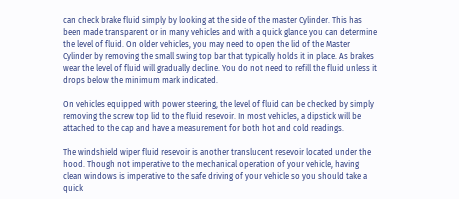can check brake fluid simply by looking at the side of the master Cylinder. This has been made transparent or in many vehicles and with a quick glance you can determine the level of fluid. On older vehicles, you may need to open the lid of the Master Cylinder by removing the small swing top bar that typically holds it in place. As brakes wear the level of fluid will gradually decline. You do not need to refill the fluid unless it drops below the minimum mark indicated.

On vehicles equipped with power steering, the level of fluid can be checked by simply removing the screw top lid to the fluid resevoir. In most vehicles, a dipstick will be attached to the cap and have a measurement for both hot and cold readings.

The windshield wiper fluid resevoir is another translucent resevoir located under the hood. Though not imperative to the mechanical operation of your vehicle, having clean windows is imperative to the safe driving of your vehicle so you should take a quick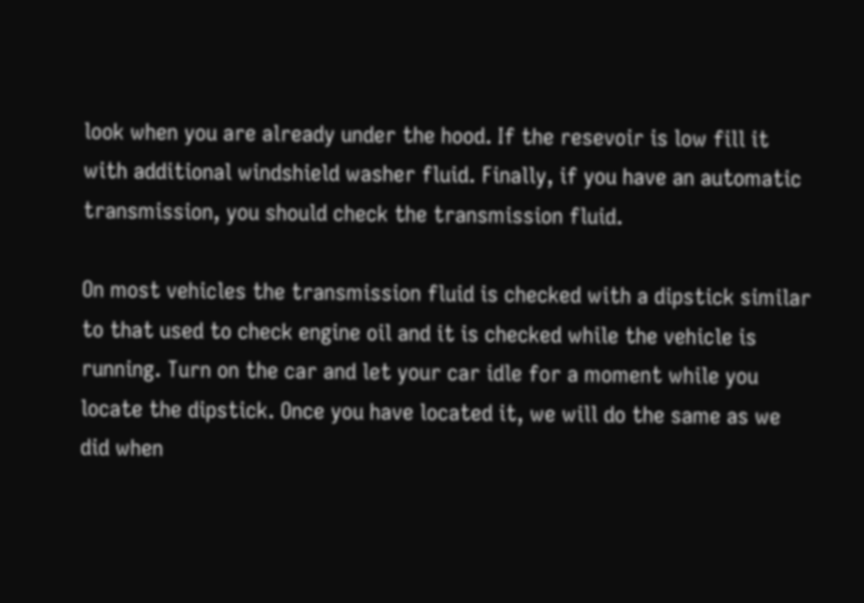look when you are already under the hood. If the resevoir is low fill it with additional windshield washer fluid. Finally, if you have an automatic transmission, you should check the transmission fluid.

On most vehicles the transmission fluid is checked with a dipstick similar to that used to check engine oil and it is checked while the vehicle is running. Turn on the car and let your car idle for a moment while you locate the dipstick. Once you have located it, we will do the same as we did when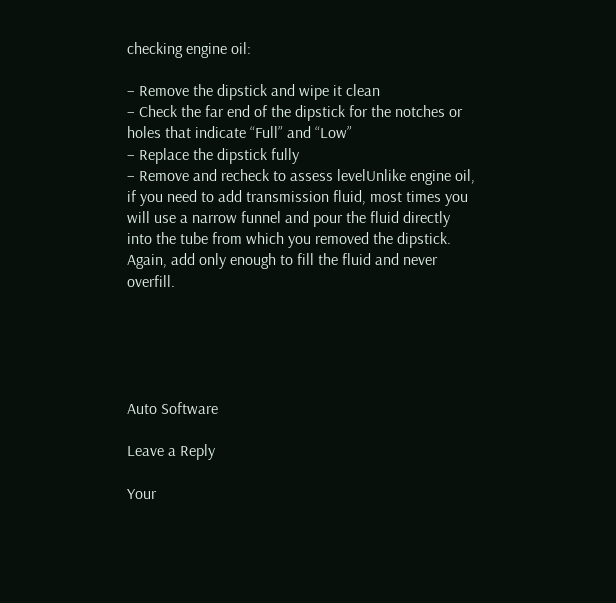checking engine oil:

– Remove the dipstick and wipe it clean
– Check the far end of the dipstick for the notches or holes that indicate “Full” and “Low”
– Replace the dipstick fully
– Remove and recheck to assess levelUnlike engine oil, if you need to add transmission fluid, most times you will use a narrow funnel and pour the fluid directly into the tube from which you removed the dipstick. Again, add only enough to fill the fluid and never overfill.





Auto Software

Leave a Reply

Your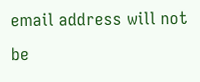email address will not be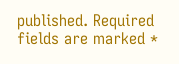published. Required fields are marked *